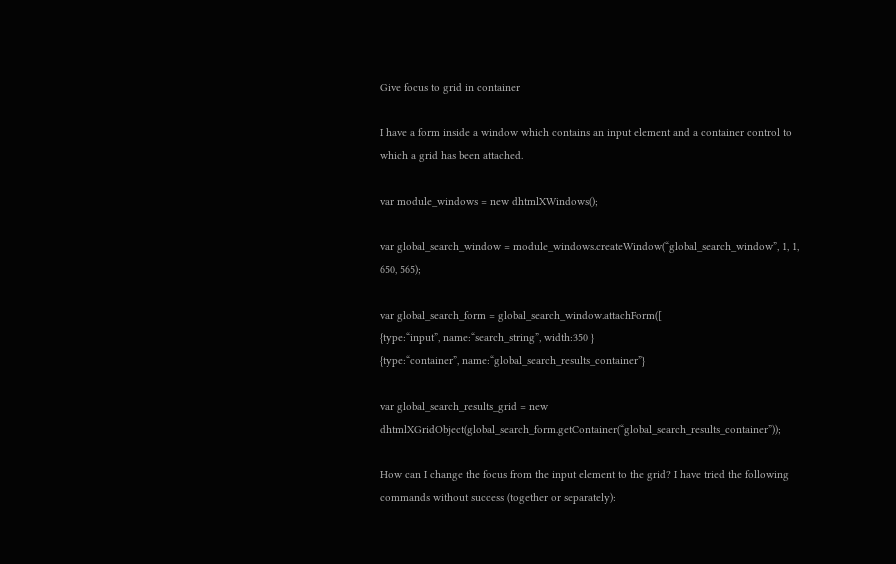Give focus to grid in container

I have a form inside a window which contains an input element and a container control to which a grid has been attached.

var module_windows = new dhtmlXWindows();

var global_search_window = module_windows.createWindow(“global_search_window”, 1, 1, 650, 565);

var global_search_form = global_search_window.attachForm([
{type:“input”, name:“search_string”, width:350 }
{type:“container”, name:“global_search_results_container”}

var global_search_results_grid = new dhtmlXGridObject(global_search_form.getContainer(“global_search_results_container”));

How can I change the focus from the input element to the grid? I have tried the following commands without success (together or separately):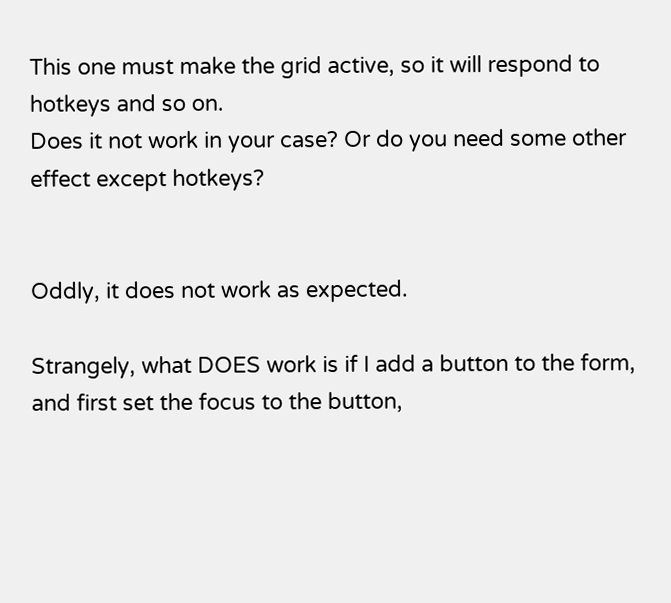This one must make the grid active, so it will respond to hotkeys and so on.
Does it not work in your case? Or do you need some other effect except hotkeys?


Oddly, it does not work as expected.

Strangely, what DOES work is if I add a button to the form, and first set the focus to the button,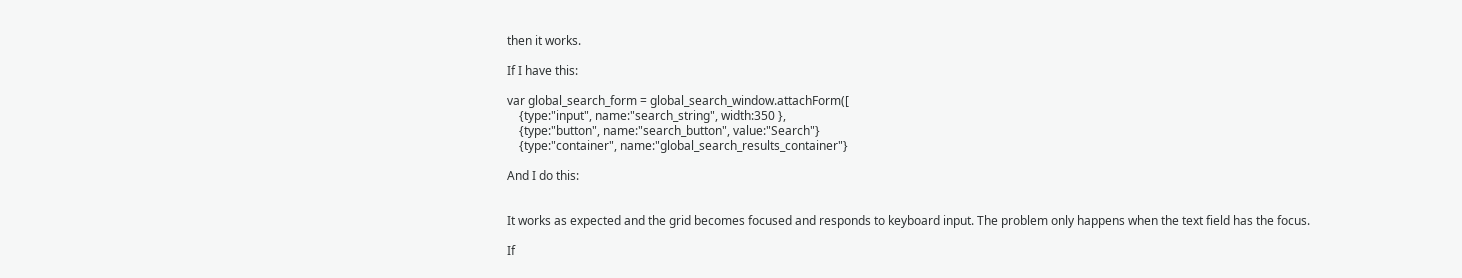then it works.

If I have this:

var global_search_form = global_search_window.attachForm([
    {type:"input", name:"search_string", width:350 },
    {type:"button", name:"search_button", value:"Search"}
    {type:"container", name:"global_search_results_container"}

And I do this:


It works as expected and the grid becomes focused and responds to keyboard input. The problem only happens when the text field has the focus.

If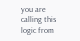you are calling this logic from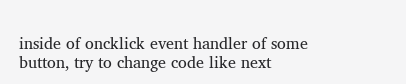inside of oncklick event handler of some button, try to change code like next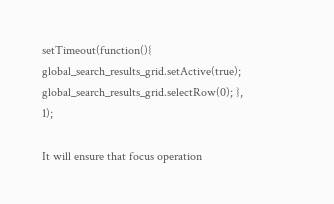setTimeout(function(){ global_search_results_grid.setActive(true); global_search_results_grid.selectRow(0); }, 1);

It will ensure that focus operation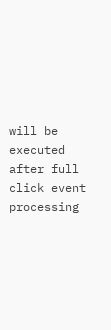will be executed after full click event processing